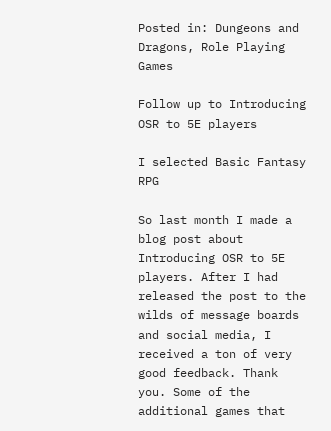Posted in: Dungeons and Dragons, Role Playing Games

Follow up to Introducing OSR to 5E players

I selected Basic Fantasy RPG

So last month I made a blog post about Introducing OSR to 5E players. After I had released the post to the wilds of message boards and social media, I received a ton of very good feedback. Thank you. Some of the additional games that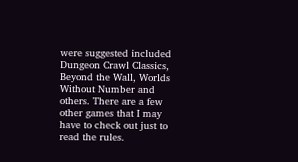were suggested included Dungeon Crawl Classics, Beyond the Wall, Worlds Without Number and others. There are a few other games that I may have to check out just to read the rules.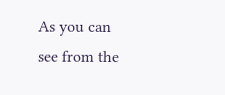As you can see from the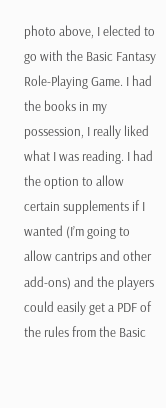photo above, I elected to go with the Basic Fantasy Role-Playing Game. I had the books in my possession, I really liked what I was reading. I had the option to allow certain supplements if I wanted (I’m going to allow cantrips and other add-ons) and the players could easily get a PDF of the rules from the Basic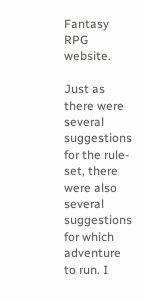Fantasy RPG website.

Just as there were several suggestions for the rule-set, there were also several suggestions for which adventure to run. I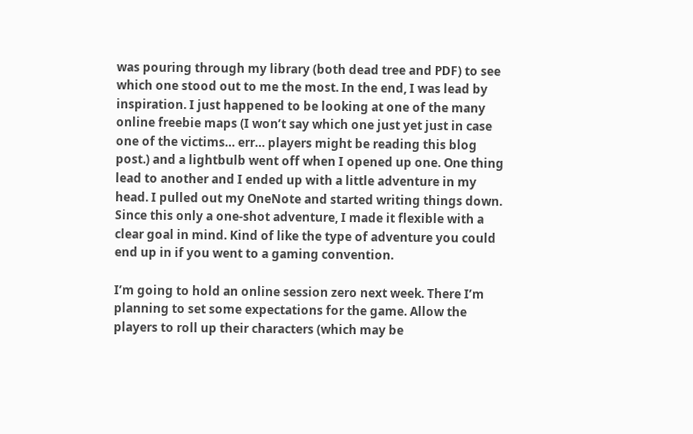was pouring through my library (both dead tree and PDF) to see which one stood out to me the most. In the end, I was lead by inspiration. I just happened to be looking at one of the many online freebie maps (I won’t say which one just yet just in case one of the victims… err… players might be reading this blog post.) and a lightbulb went off when I opened up one. One thing lead to another and I ended up with a little adventure in my head. I pulled out my OneNote and started writing things down. Since this only a one-shot adventure, I made it flexible with a clear goal in mind. Kind of like the type of adventure you could end up in if you went to a gaming convention.

I’m going to hold an online session zero next week. There I’m planning to set some expectations for the game. Allow the players to roll up their characters (which may be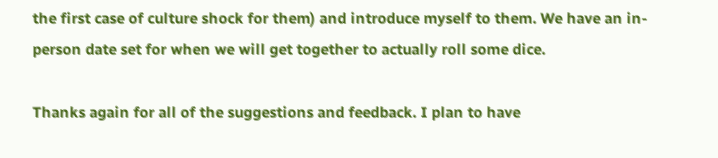the first case of culture shock for them) and introduce myself to them. We have an in-person date set for when we will get together to actually roll some dice.

Thanks again for all of the suggestions and feedback. I plan to have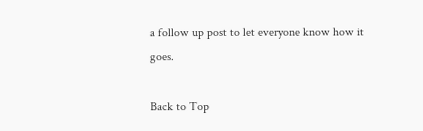a follow up post to let everyone know how it goes.

Back to Top